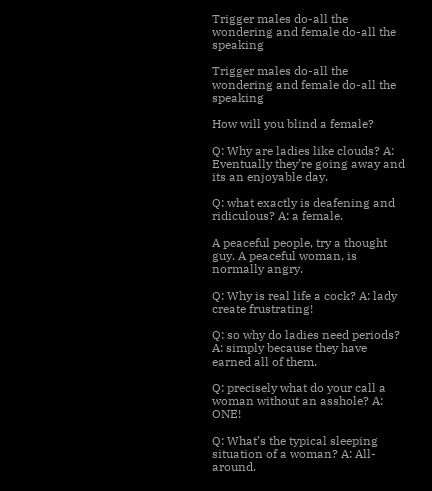Trigger males do-all the wondering and female do-all the speaking

Trigger males do-all the wondering and female do-all the speaking

How will you blind a female?

Q: Why are ladies like clouds? A: Eventually they’re going away and its an enjoyable day.

Q: what exactly is deafening and ridiculous? A: a female.

A peaceful people, try a thought guy. A peaceful woman, is normally angry.

Q: Why is real life a cock? A: lady create frustrating!

Q: so why do ladies need periods? A: simply because they have earned all of them.

Q: precisely what do your call a woman without an asshole? A: ONE!

Q: What’s the typical sleeping situation of a woman? A: All-around.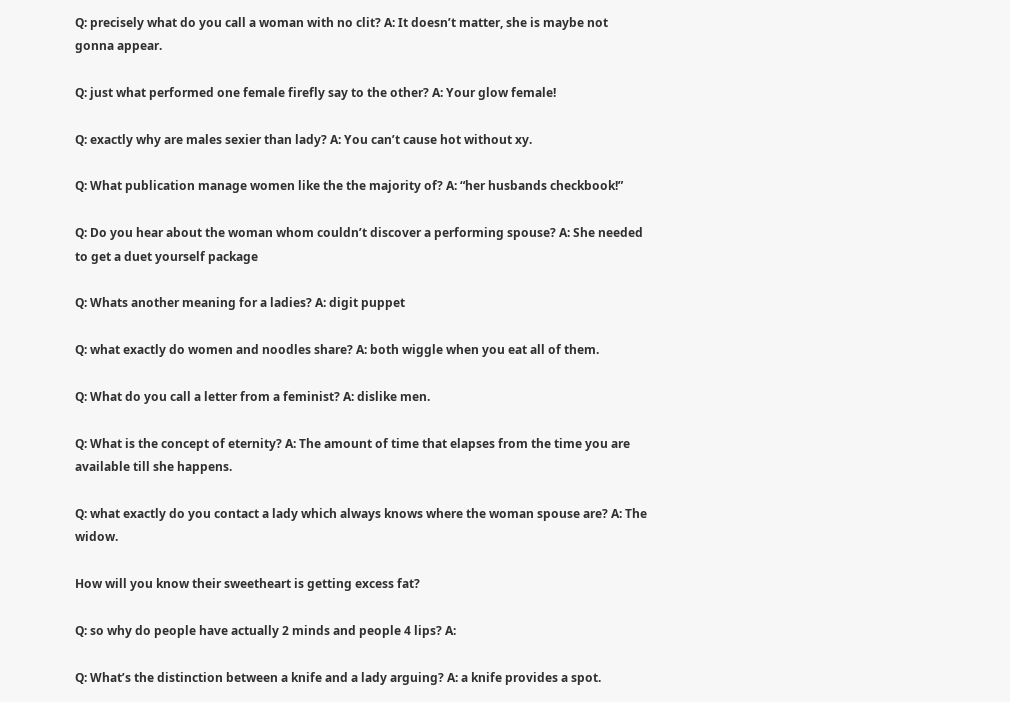Q: precisely what do you call a woman with no clit? A: It doesn’t matter, she is maybe not gonna appear.

Q: just what performed one female firefly say to the other? A: Your glow female!

Q: exactly why are males sexier than lady? A: You can’t cause hot without xy.

Q: What publication manage women like the the majority of? A: “her husbands checkbook!”

Q: Do you hear about the woman whom couldn’t discover a performing spouse? A: She needed to get a duet yourself package

Q: Whats another meaning for a ladies? A: digit puppet

Q: what exactly do women and noodles share? A: both wiggle when you eat all of them.

Q: What do you call a letter from a feminist? A: dislike men.

Q: What is the concept of eternity? A: The amount of time that elapses from the time you are available till she happens.

Q: what exactly do you contact a lady which always knows where the woman spouse are? A: The widow.

How will you know their sweetheart is getting excess fat?

Q: so why do people have actually 2 minds and people 4 lips? A:

Q: What’s the distinction between a knife and a lady arguing? A: a knife provides a spot.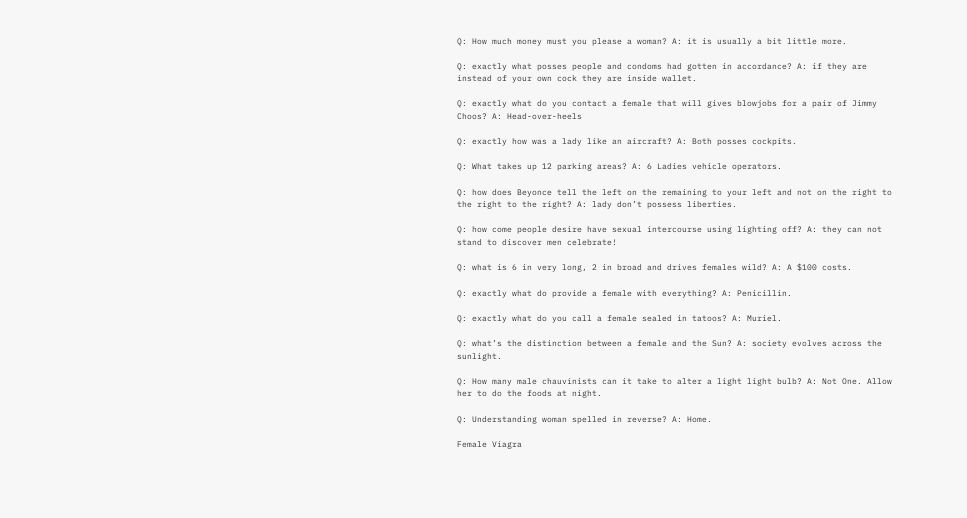Q: How much money must you please a woman? A: it is usually a bit little more.

Q: exactly what posses people and condoms had gotten in accordance? A: if they are instead of your own cock they are inside wallet.

Q: exactly what do you contact a female that will gives blowjobs for a pair of Jimmy Choos? A: Head-over-heels

Q: exactly how was a lady like an aircraft? A: Both posses cockpits.

Q: What takes up 12 parking areas? A: 6 Ladies vehicle operators.

Q: how does Beyonce tell the left on the remaining to your left and not on the right to the right to the right? A: lady don’t possess liberties.

Q: how come people desire have sexual intercourse using lighting off? A: they can not stand to discover men celebrate!

Q: what is 6 in very long, 2 in broad and drives females wild? A: A $100 costs.

Q: exactly what do provide a female with everything? A: Penicillin.

Q: exactly what do you call a female sealed in tatoos? A: Muriel.

Q: what’s the distinction between a female and the Sun? A: society evolves across the sunlight.

Q: How many male chauvinists can it take to alter a light light bulb? A: Not One. Allow her to do the foods at night.

Q: Understanding woman spelled in reverse? A: Home.

Female Viagra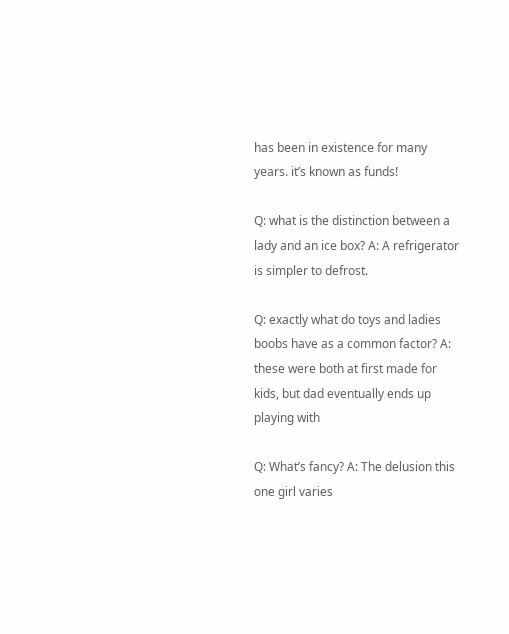has been in existence for many years. it’s known as funds!

Q: what is the distinction between a lady and an ice box? A: A refrigerator is simpler to defrost.

Q: exactly what do toys and ladies boobs have as a common factor? A: these were both at first made for kids, but dad eventually ends up playing with

Q: What’s fancy? A: The delusion this one girl varies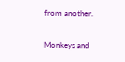from another.

Monkeys and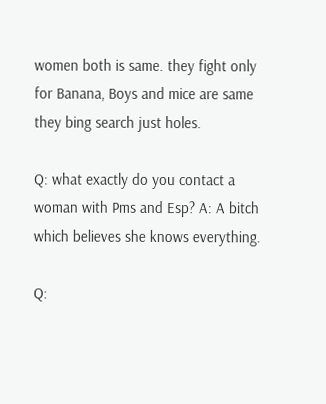women both is same. they fight only for Banana, Boys and mice are same they bing search just holes.

Q: what exactly do you contact a woman with Pms and Esp? A: A bitch which believes she knows everything.

Q: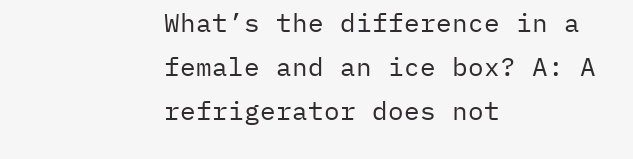What’s the difference in a female and an ice box? A: A refrigerator does not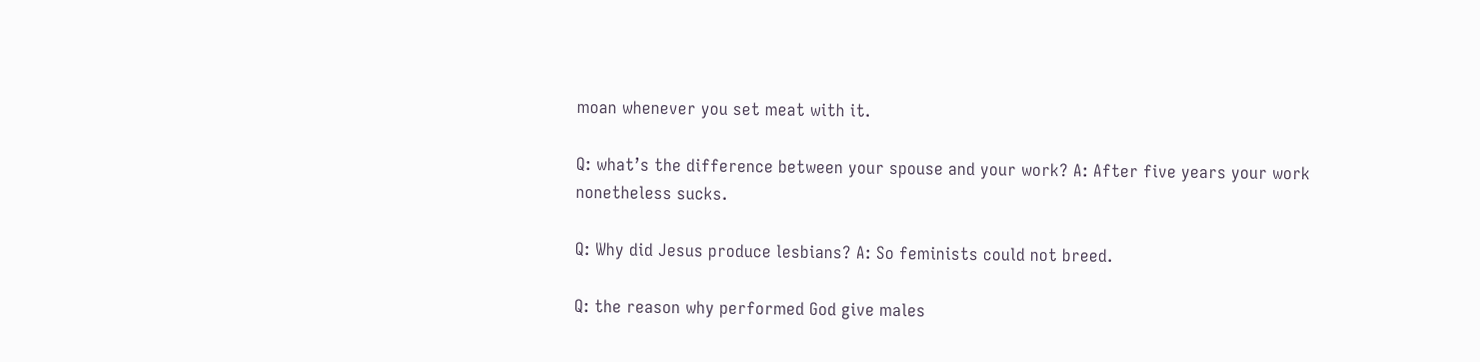moan whenever you set meat with it.

Q: what’s the difference between your spouse and your work? A: After five years your work nonetheless sucks.

Q: Why did Jesus produce lesbians? A: So feminists could not breed.

Q: the reason why performed God give males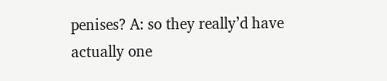penises? A: so they really’d have actually one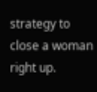strategy to close a woman right up.